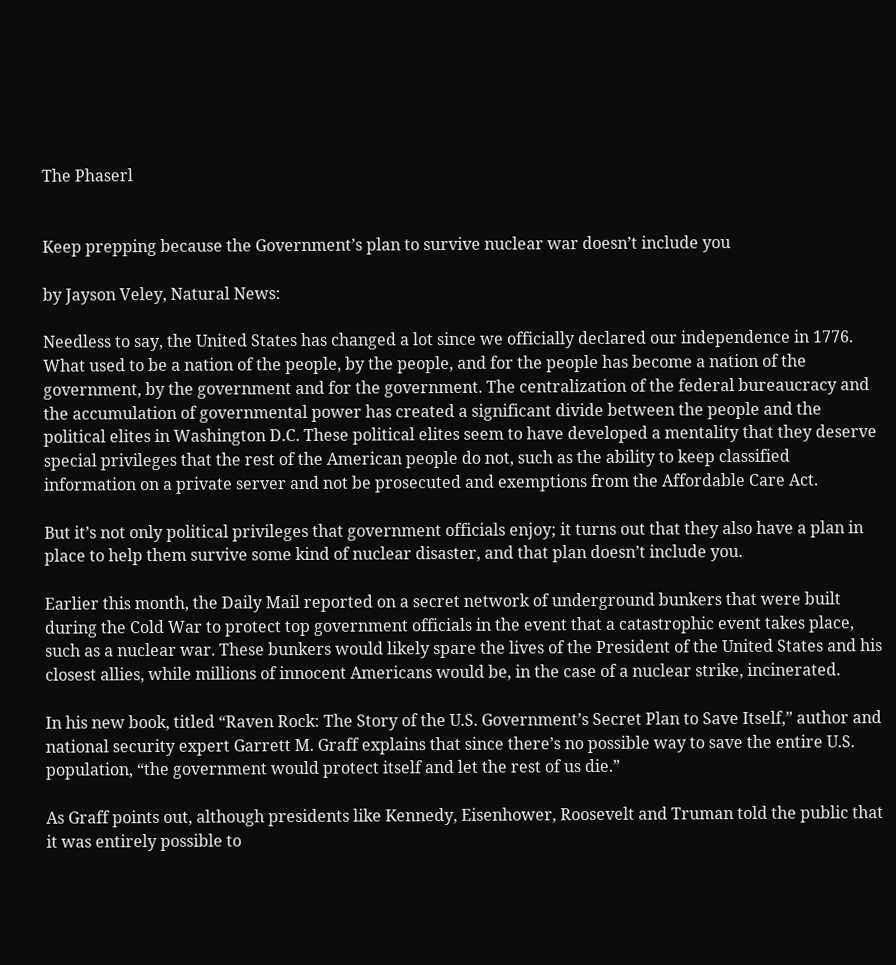The Phaserl


Keep prepping because the Government’s plan to survive nuclear war doesn’t include you

by Jayson Veley, Natural News:

Needless to say, the United States has changed a lot since we officially declared our independence in 1776. What used to be a nation of the people, by the people, and for the people has become a nation of the government, by the government and for the government. The centralization of the federal bureaucracy and the accumulation of governmental power has created a significant divide between the people and the political elites in Washington D.C. These political elites seem to have developed a mentality that they deserve special privileges that the rest of the American people do not, such as the ability to keep classified information on a private server and not be prosecuted and exemptions from the Affordable Care Act.

But it’s not only political privileges that government officials enjoy; it turns out that they also have a plan in place to help them survive some kind of nuclear disaster, and that plan doesn’t include you.

Earlier this month, the Daily Mail reported on a secret network of underground bunkers that were built during the Cold War to protect top government officials in the event that a catastrophic event takes place, such as a nuclear war. These bunkers would likely spare the lives of the President of the United States and his closest allies, while millions of innocent Americans would be, in the case of a nuclear strike, incinerated.

In his new book, titled “Raven Rock: The Story of the U.S. Government’s Secret Plan to Save Itself,” author and national security expert Garrett M. Graff explains that since there’s no possible way to save the entire U.S. population, “the government would protect itself and let the rest of us die.”

As Graff points out, although presidents like Kennedy, Eisenhower, Roosevelt and Truman told the public that it was entirely possible to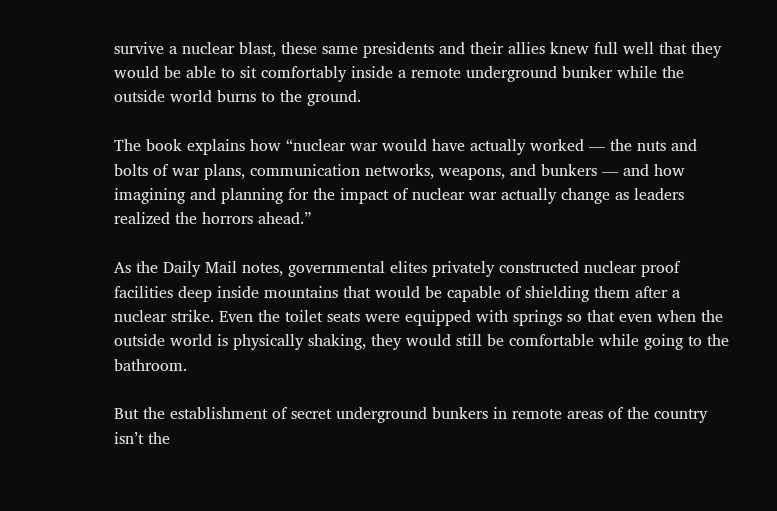survive a nuclear blast, these same presidents and their allies knew full well that they would be able to sit comfortably inside a remote underground bunker while the outside world burns to the ground.

The book explains how “nuclear war would have actually worked — the nuts and bolts of war plans, communication networks, weapons, and bunkers — and how imagining and planning for the impact of nuclear war actually change as leaders realized the horrors ahead.”

As the Daily Mail notes, governmental elites privately constructed nuclear proof facilities deep inside mountains that would be capable of shielding them after a nuclear strike. Even the toilet seats were equipped with springs so that even when the outside world is physically shaking, they would still be comfortable while going to the bathroom.

But the establishment of secret underground bunkers in remote areas of the country isn’t the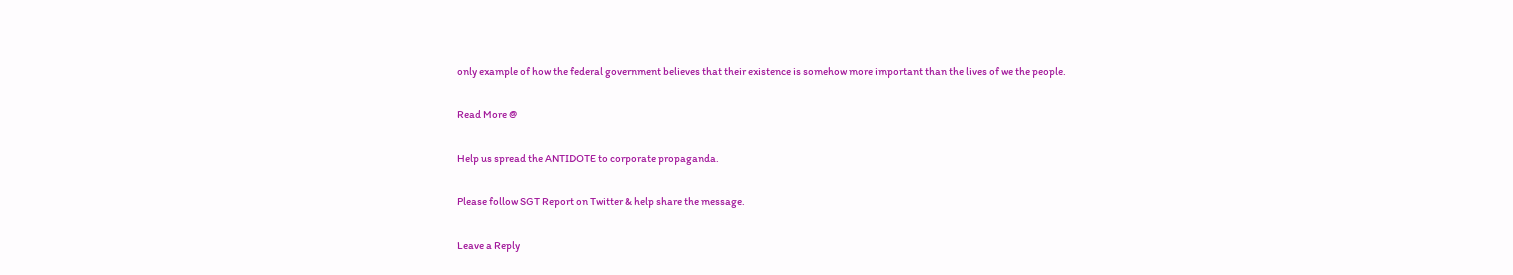only example of how the federal government believes that their existence is somehow more important than the lives of we the people.

Read More @

Help us spread the ANTIDOTE to corporate propaganda.

Please follow SGT Report on Twitter & help share the message.

Leave a Reply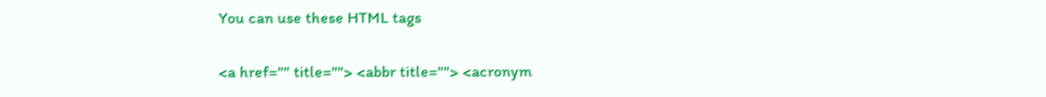You can use these HTML tags

<a href="" title=""> <abbr title=""> <acronym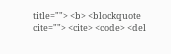title=""> <b> <blockquote cite=""> <cite> <code> <del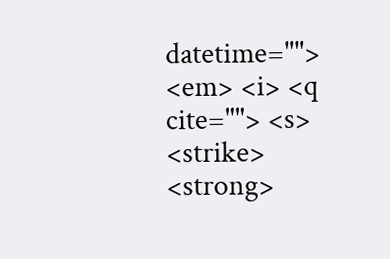datetime=""> <em> <i> <q cite=""> <s> <strike> <strong>